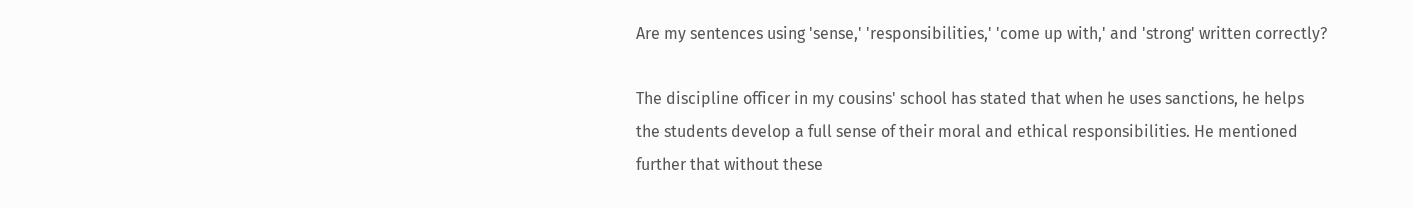Are my sentences using 'sense,' 'responsibilities,' 'come up with,' and 'strong' written correctly?

The discipline officer in my cousins' school has stated that when he uses sanctions, he helps the students develop a full sense of their moral and ethical responsibilities. He mentioned further that without these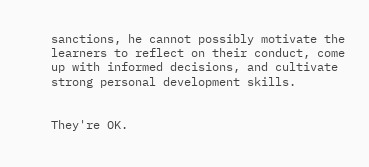sanctions, he cannot possibly motivate the learners to reflect on their conduct, come up with informed decisions, and cultivate strong personal development skills.


They're OK.